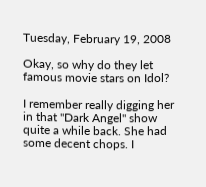Tuesday, February 19, 2008

Okay, so why do they let famous movie stars on Idol?

I remember really digging her in that "Dark Angel" show quite a while back. She had some decent chops. I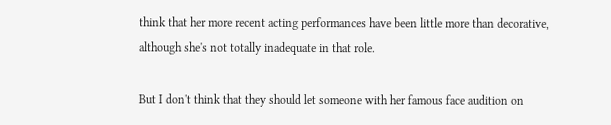think that her more recent acting performances have been little more than decorative, although she's not totally inadequate in that role.

But I don't think that they should let someone with her famous face audition on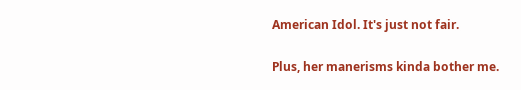American Idol. It's just not fair.

Plus, her manerisms kinda bother me.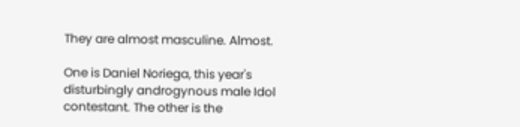They are almost masculine. Almost.

One is Daniel Noriega, this year's disturbingly androgynous male Idol contestant. The other is the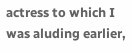actress to which I was aluding earlier,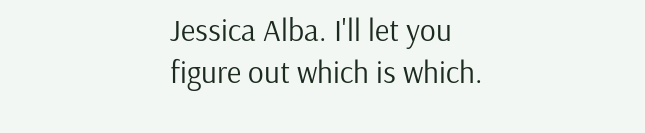Jessica Alba. I'll let you figure out which is which.